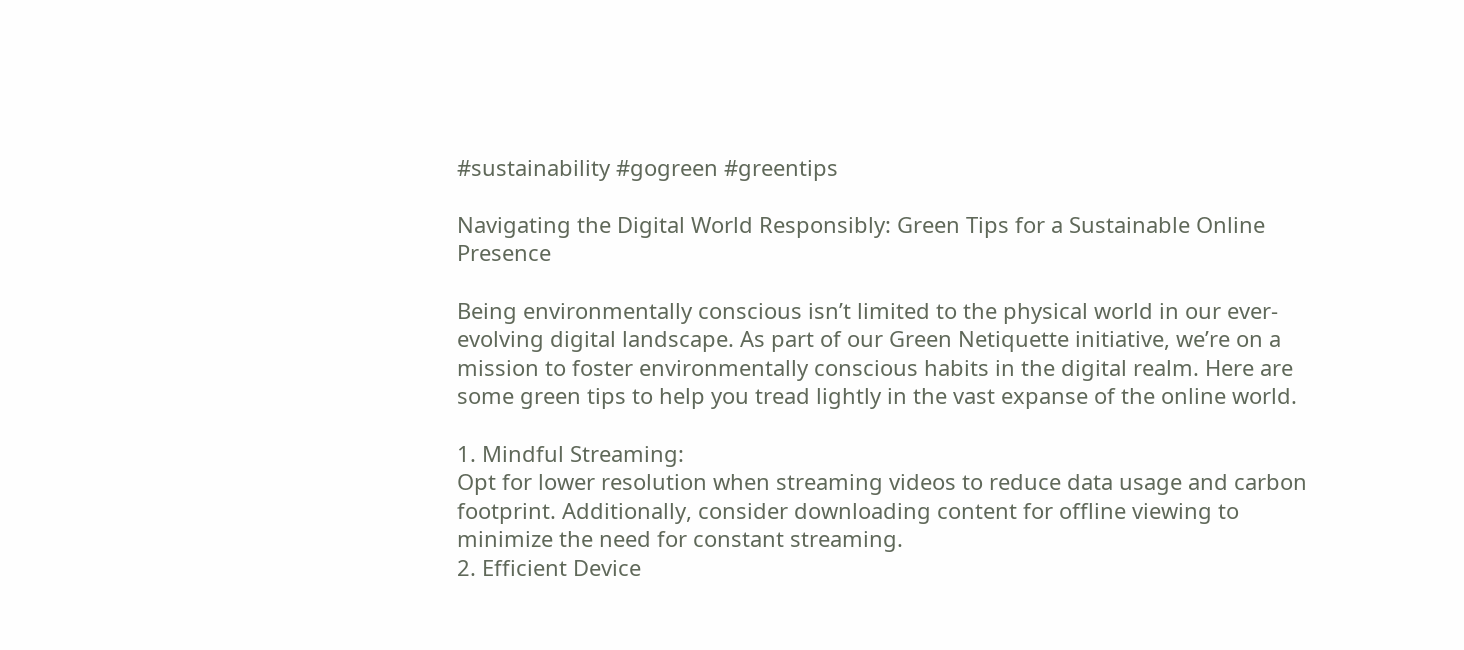#sustainability #gogreen #greentips

Navigating the Digital World Responsibly: Green Tips for a Sustainable Online Presence

Being environmentally conscious isn’t limited to the physical world in our ever-evolving digital landscape. As part of our Green Netiquette initiative, we’re on a mission to foster environmentally conscious habits in the digital realm. Here are some green tips to help you tread lightly in the vast expanse of the online world.

1. Mindful Streaming:
Opt for lower resolution when streaming videos to reduce data usage and carbon footprint. Additionally, consider downloading content for offline viewing to minimize the need for constant streaming.
2. Efficient Device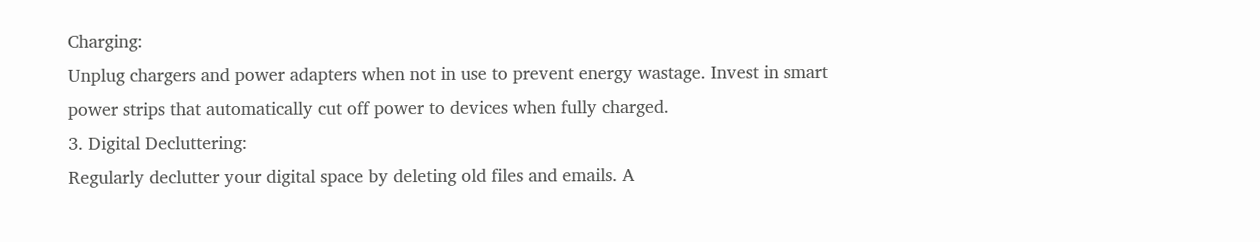Charging:
Unplug chargers and power adapters when not in use to prevent energy wastage. Invest in smart power strips that automatically cut off power to devices when fully charged.
3. Digital Decluttering:
Regularly declutter your digital space by deleting old files and emails. A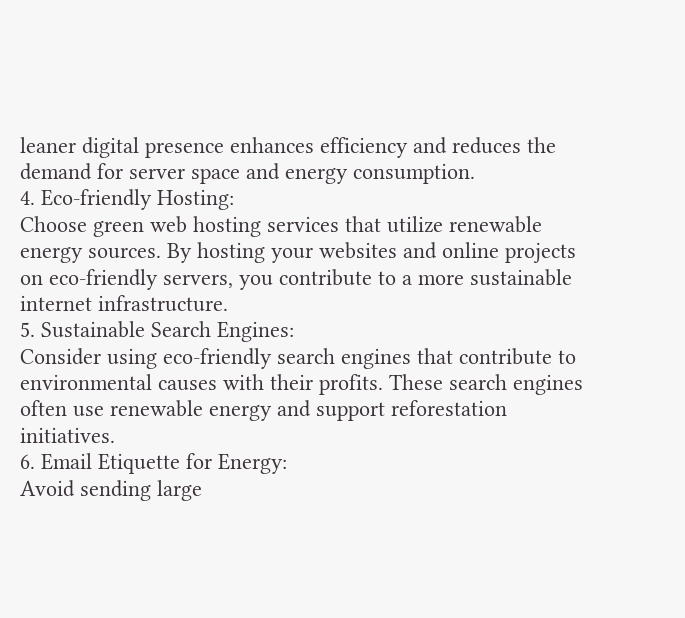leaner digital presence enhances efficiency and reduces the demand for server space and energy consumption.
4. Eco-friendly Hosting:
Choose green web hosting services that utilize renewable energy sources. By hosting your websites and online projects on eco-friendly servers, you contribute to a more sustainable internet infrastructure.
5. Sustainable Search Engines:
Consider using eco-friendly search engines that contribute to environmental causes with their profits. These search engines often use renewable energy and support reforestation initiatives.
6. Email Etiquette for Energy:
Avoid sending large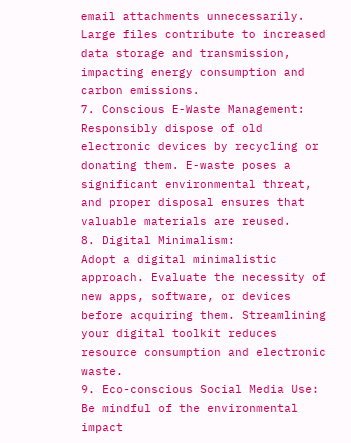email attachments unnecessarily. Large files contribute to increased data storage and transmission, impacting energy consumption and carbon emissions.
7. Conscious E-Waste Management:
Responsibly dispose of old electronic devices by recycling or donating them. E-waste poses a significant environmental threat, and proper disposal ensures that valuable materials are reused.
8. Digital Minimalism:
Adopt a digital minimalistic approach. Evaluate the necessity of new apps, software, or devices before acquiring them. Streamlining your digital toolkit reduces resource consumption and electronic waste.
9. Eco-conscious Social Media Use:
Be mindful of the environmental impact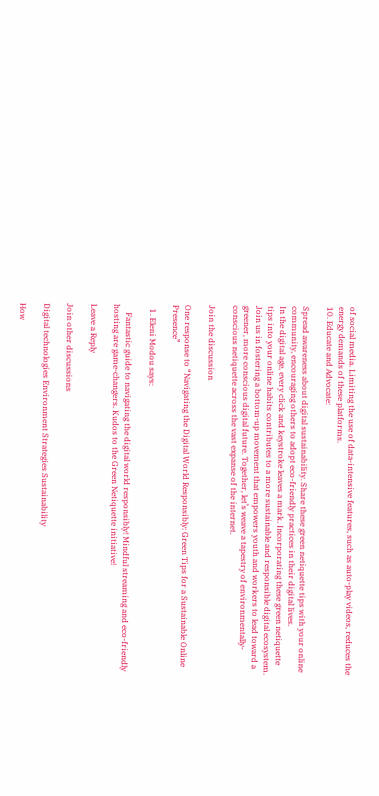of social media. Limiting the use of data-intensive features, such as auto-play videos, reduces the energy demands of these platforms.
10. Educate and Advocate:

Spread awareness about digital sustainability. Share these green netiquette tips with your online community, encouraging others to adopt eco-friendly practices in their digital lives.
In the digital age, every click and keystroke leaves a mark. Incorporating these green netiquette tips into your online habits contributes to a more sustainable and responsible digital ecosystem. Join us in fostering a bottom-up movement that empowers youth and workers to lead toward a greener, more conscious digital future. Together, let’s weave a tapestry of environmentally-conscious netiquette across the vast expanse of the internet.

Join the discussion

One response to “Navigating the Digital World Responsibly: Green Tips for a Sustainable Online Presence”

  1. Eleni Modou says:

    Fantastic guide to navigating the digital world responsibly! Mindful streaming and eco-friendly hosting are game-changers. Kudos to the Green Netiquette initiative!

Leave a Reply

Join other discussions

Digital technologies Environment Strategies Sustainability

How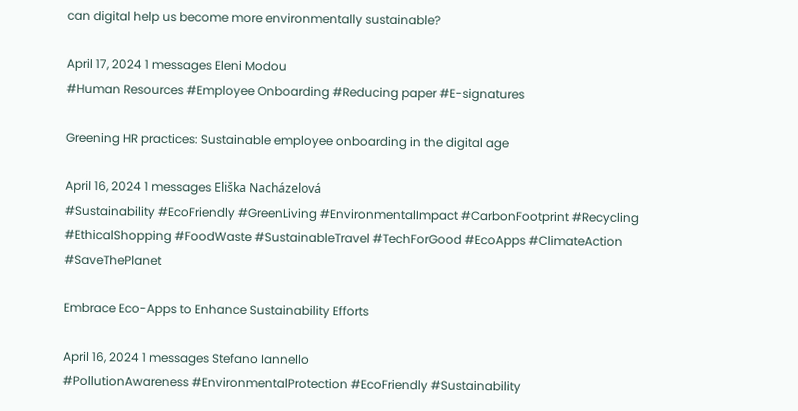can digital help us become more environmentally sustainable?

April 17, 2024 1 messages Eleni Modou
#Human Resources #Employee Onboarding #Reducing paper #E-signatures

Greening HR practices: Sustainable employee onboarding in the digital age

April 16, 2024 1 messages Eliška Nacházelová
#Sustainability #EcoFriendly #GreenLiving #EnvironmentalImpact #CarbonFootprint #Recycling #EthicalShopping #FoodWaste #SustainableTravel #TechForGood #EcoApps #ClimateAction #SaveThePlanet

Embrace Eco-Apps to Enhance Sustainability Efforts

April 16, 2024 1 messages Stefano Iannello
#PollutionAwareness #EnvironmentalProtection #EcoFriendly #Sustainability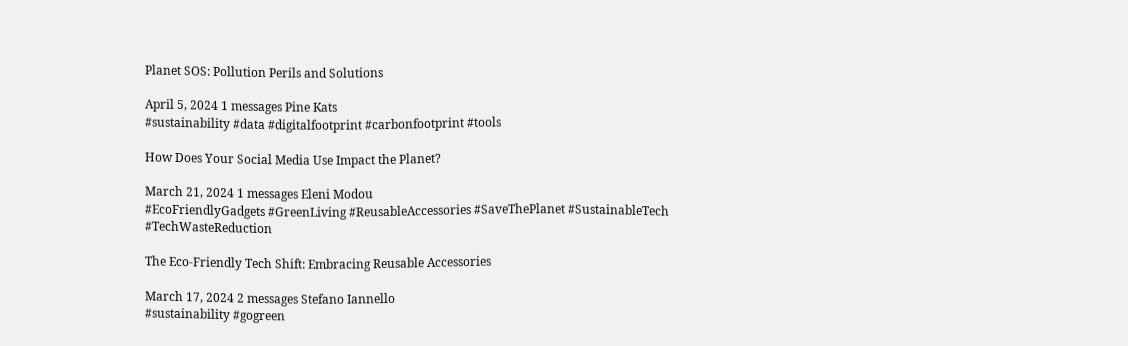Planet SOS: Pollution Perils and Solutions

April 5, 2024 1 messages Pine Kats
#sustainability #data #digitalfootprint #carbonfootprint #tools

How Does Your Social Media Use Impact the Planet?

March 21, 2024 1 messages Eleni Modou
#EcoFriendlyGadgets #GreenLiving #ReusableAccessories #SaveThePlanet #SustainableTech #TechWasteReduction

The Eco-Friendly Tech Shift: Embracing Reusable Accessories

March 17, 2024 2 messages Stefano Iannello
#sustainability #gogreen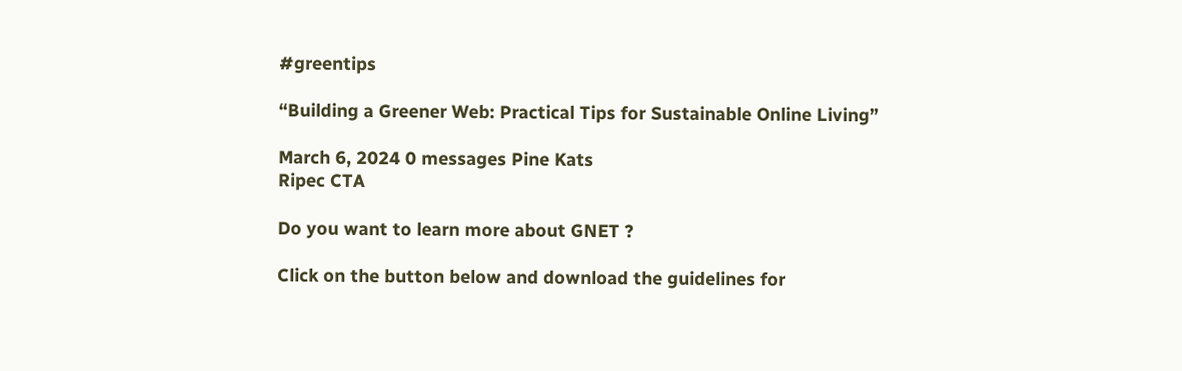#greentips

“Building a Greener Web: Practical Tips for Sustainable Online Living”

March 6, 2024 0 messages Pine Kats
Ripec CTA

Do you want to learn more about GNET ?

Click on the button below and download the guidelines for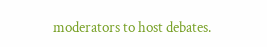moderators to host debates.